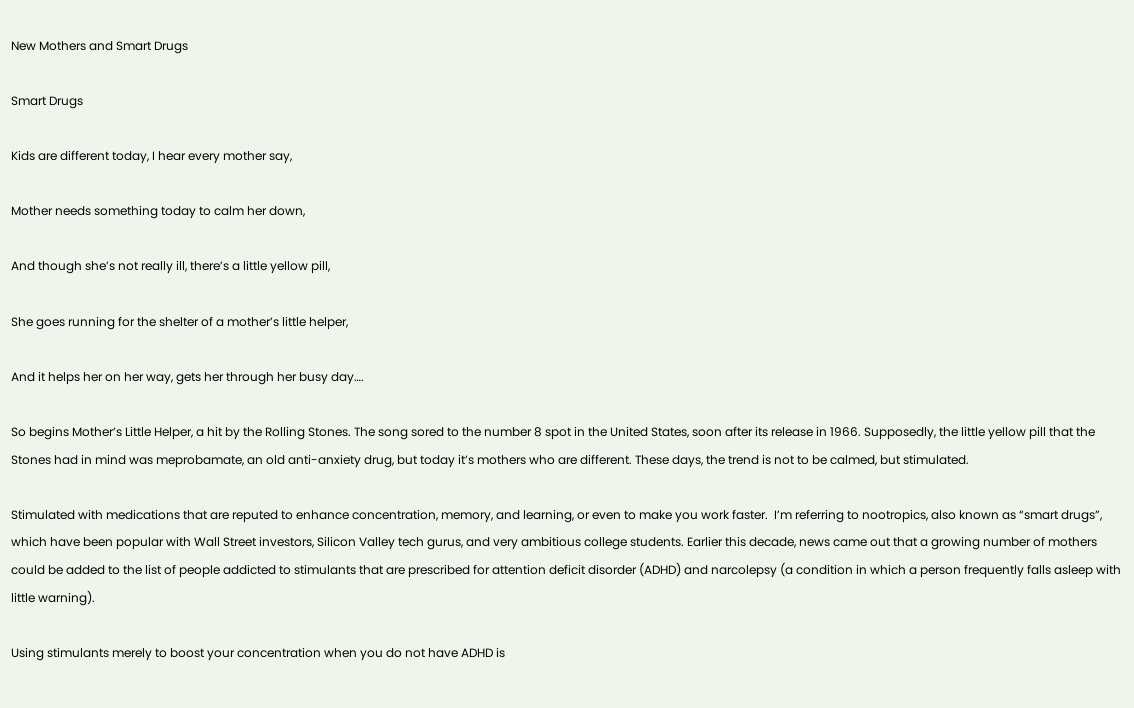New Mothers and Smart Drugs

Smart Drugs

Kids are different today, I hear every mother say,

Mother needs something today to calm her down,

And though she’s not really ill, there’s a little yellow pill,

She goes running for the shelter of a mother’s little helper,

And it helps her on her way, gets her through her busy day….

So begins Mother’s Little Helper, a hit by the Rolling Stones. The song sored to the number 8 spot in the United States, soon after its release in 1966. Supposedly, the little yellow pill that the Stones had in mind was meprobamate, an old anti-anxiety drug, but today it’s mothers who are different. These days, the trend is not to be calmed, but stimulated.

Stimulated with medications that are reputed to enhance concentration, memory, and learning, or even to make you work faster.  I’m referring to nootropics, also known as “smart drugs”, which have been popular with Wall Street investors, Silicon Valley tech gurus, and very ambitious college students. Earlier this decade, news came out that a growing number of mothers could be added to the list of people addicted to stimulants that are prescribed for attention deficit disorder (ADHD) and narcolepsy (a condition in which a person frequently falls asleep with little warning).

Using stimulants merely to boost your concentration when you do not have ADHD is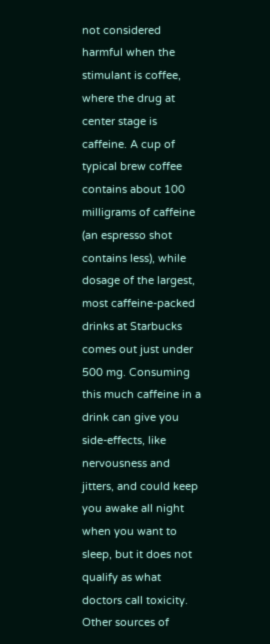not considered harmful when the stimulant is coffee, where the drug at center stage is caffeine. A cup of typical brew coffee contains about 100 milligrams of caffeine (an espresso shot contains less), while dosage of the largest, most caffeine-packed drinks at Starbucks comes out just under 500 mg. Consuming this much caffeine in a drink can give you side-effects, like nervousness and jitters, and could keep you awake all night when you want to sleep, but it does not qualify as what doctors call toxicity. Other sources of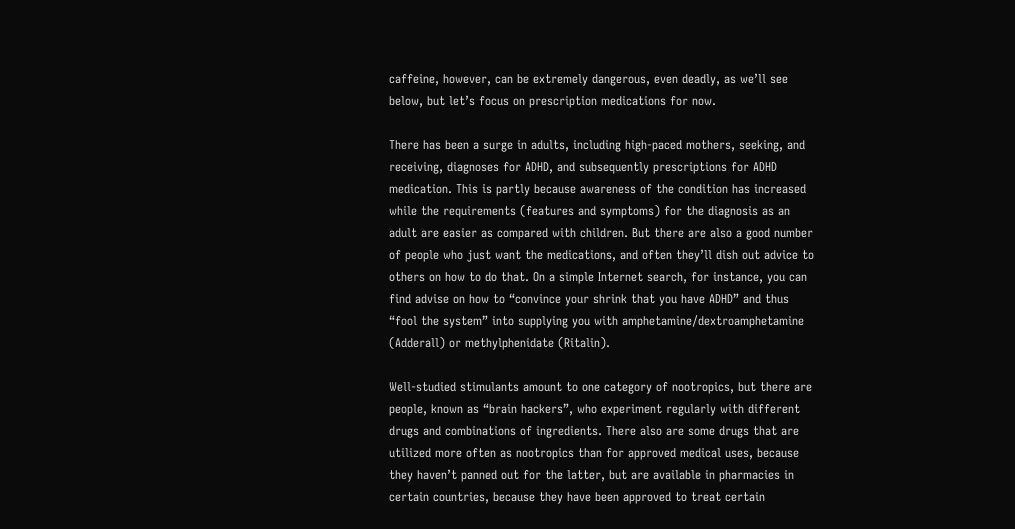caffeine, however, can be extremely dangerous, even deadly, as we’ll see below, but let’s focus on prescription medications for now.

There has been a surge in adults, including high-paced mothers, seeking, and receiving, diagnoses for ADHD, and subsequently prescriptions for ADHD medication. This is partly because awareness of the condition has increased while the requirements (features and symptoms) for the diagnosis as an adult are easier as compared with children. But there are also a good number of people who just want the medications, and often they’ll dish out advice to others on how to do that. On a simple Internet search, for instance, you can find advise on how to “convince your shrink that you have ADHD” and thus “fool the system” into supplying you with amphetamine/dextroamphetamine (Adderall) or methylphenidate (Ritalin).

Well-studied stimulants amount to one category of nootropics, but there are people, known as “brain hackers”, who experiment regularly with different drugs and combinations of ingredients. There also are some drugs that are utilized more often as nootropics than for approved medical uses, because they haven’t panned out for the latter, but are available in pharmacies in certain countries, because they have been approved to treat certain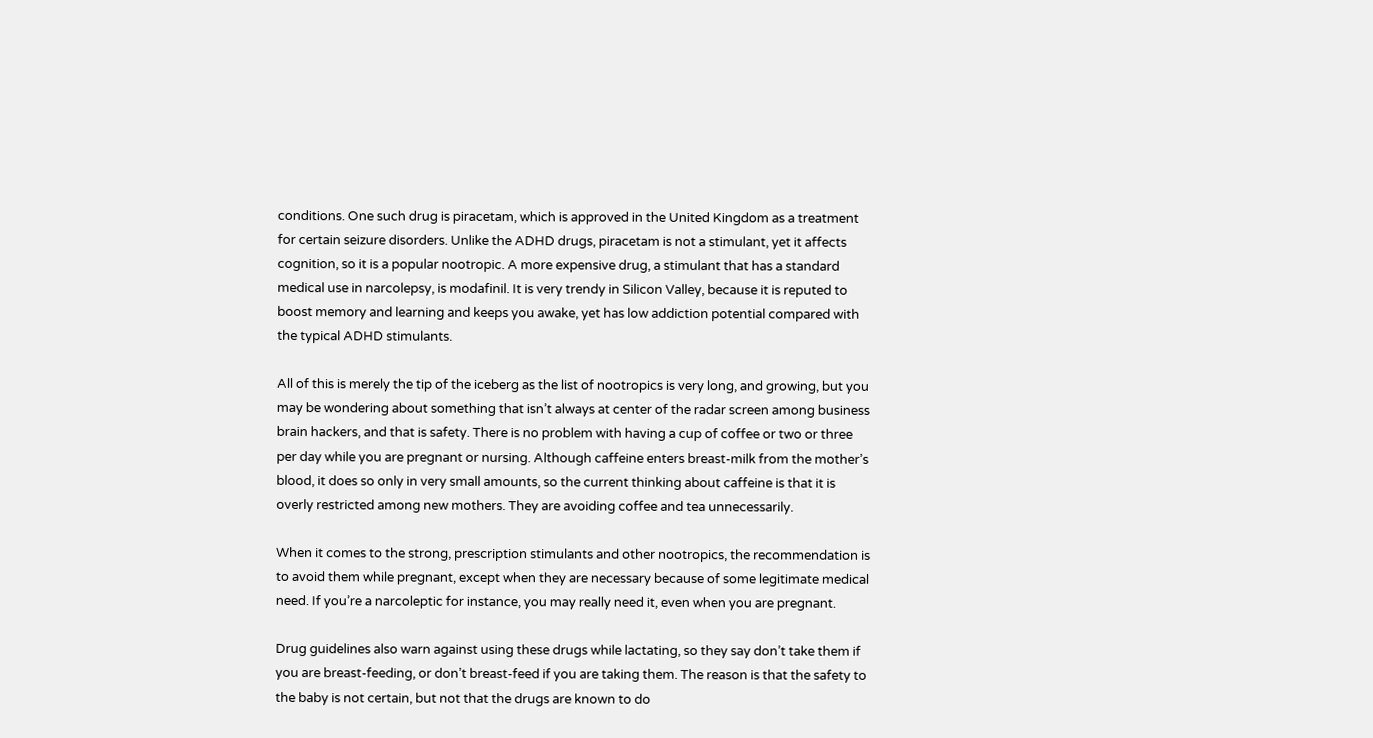conditions. One such drug is piracetam, which is approved in the United Kingdom as a treatment for certain seizure disorders. Unlike the ADHD drugs, piracetam is not a stimulant, yet it affects cognition, so it is a popular nootropic. A more expensive drug, a stimulant that has a standard medical use in narcolepsy, is modafinil. It is very trendy in Silicon Valley, because it is reputed to boost memory and learning and keeps you awake, yet has low addiction potential compared with the typical ADHD stimulants.

All of this is merely the tip of the iceberg as the list of nootropics is very long, and growing, but you may be wondering about something that isn’t always at center of the radar screen among business brain hackers, and that is safety. There is no problem with having a cup of coffee or two or three per day while you are pregnant or nursing. Although caffeine enters breast-milk from the mother’s blood, it does so only in very small amounts, so the current thinking about caffeine is that it is overly restricted among new mothers. They are avoiding coffee and tea unnecessarily.

When it comes to the strong, prescription stimulants and other nootropics, the recommendation is to avoid them while pregnant, except when they are necessary because of some legitimate medical need. If you’re a narcoleptic for instance, you may really need it, even when you are pregnant.

Drug guidelines also warn against using these drugs while lactating, so they say don’t take them if you are breast-feeding, or don’t breast-feed if you are taking them. The reason is that the safety to the baby is not certain, but not that the drugs are known to do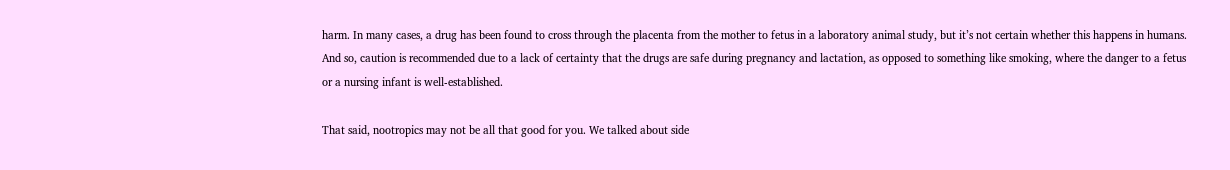harm. In many cases, a drug has been found to cross through the placenta from the mother to fetus in a laboratory animal study, but it’s not certain whether this happens in humans. And so, caution is recommended due to a lack of certainty that the drugs are safe during pregnancy and lactation, as opposed to something like smoking, where the danger to a fetus or a nursing infant is well-established.

That said, nootropics may not be all that good for you. We talked about side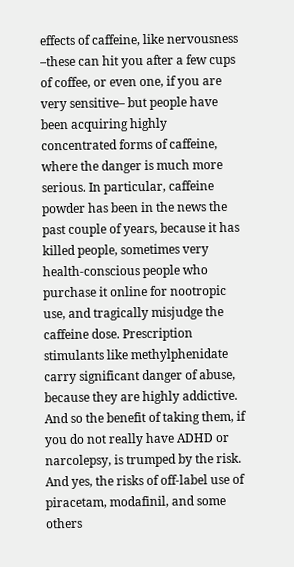effects of caffeine, like nervousness –these can hit you after a few cups of coffee, or even one, if you are very sensitive– but people have been acquiring highly concentrated forms of caffeine, where the danger is much more serious. In particular, caffeine powder has been in the news the past couple of years, because it has killed people, sometimes very health-conscious people who purchase it online for nootropic use, and tragically misjudge the caffeine dose. Prescription stimulants like methylphenidate carry significant danger of abuse, because they are highly addictive. And so the benefit of taking them, if you do not really have ADHD or narcolepsy, is trumped by the risk. And yes, the risks of off-label use of piracetam, modafinil, and some others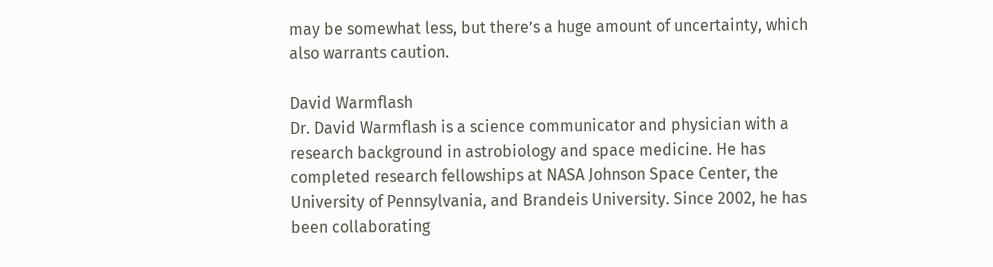may be somewhat less, but there’s a huge amount of uncertainty, which also warrants caution.

David Warmflash
Dr. David Warmflash is a science communicator and physician with a research background in astrobiology and space medicine. He has completed research fellowships at NASA Johnson Space Center, the University of Pennsylvania, and Brandeis University. Since 2002, he has been collaborating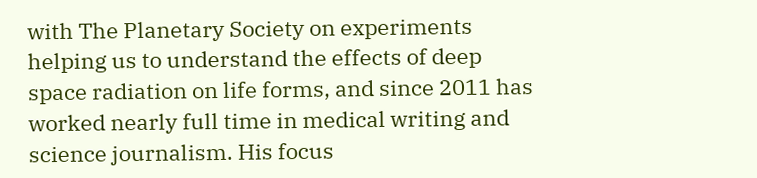with The Planetary Society on experiments helping us to understand the effects of deep space radiation on life forms, and since 2011 has worked nearly full time in medical writing and science journalism. His focus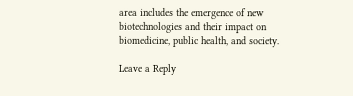area includes the emergence of new biotechnologies and their impact on biomedicine, public health, and society.

Leave a Reply